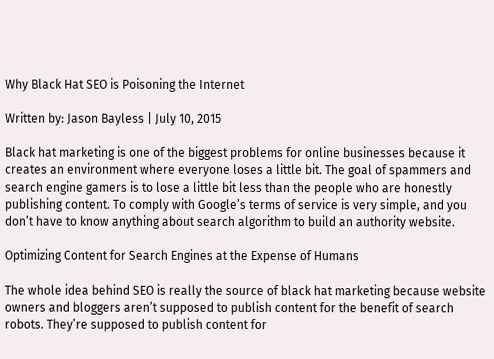Why Black Hat SEO is Poisoning the Internet

Written by: Jason Bayless | July 10, 2015

Black hat marketing is one of the biggest problems for online businesses because it creates an environment where everyone loses a little bit. The goal of spammers and search engine gamers is to lose a little bit less than the people who are honestly publishing content. To comply with Google’s terms of service is very simple, and you don’t have to know anything about search algorithm to build an authority website.

Optimizing Content for Search Engines at the Expense of Humans

The whole idea behind SEO is really the source of black hat marketing because website owners and bloggers aren’t supposed to publish content for the benefit of search robots. They’re supposed to publish content for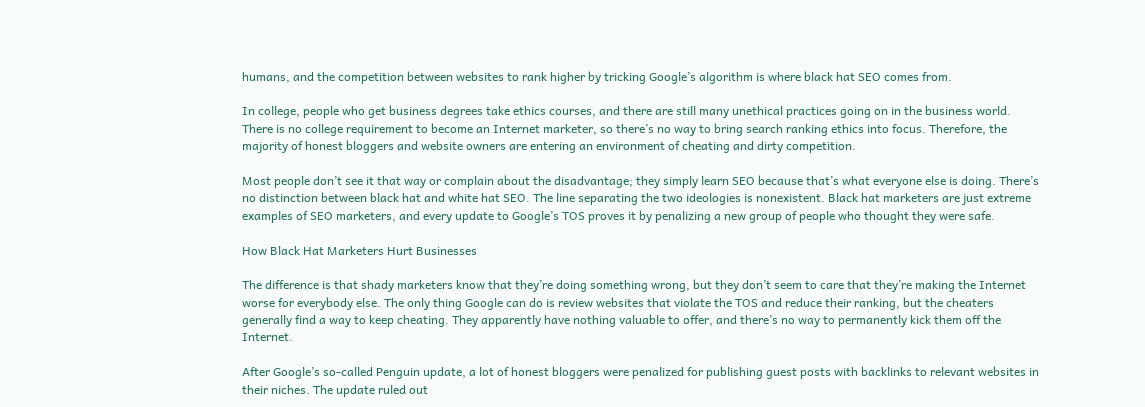humans, and the competition between websites to rank higher by tricking Google’s algorithm is where black hat SEO comes from.

In college, people who get business degrees take ethics courses, and there are still many unethical practices going on in the business world. There is no college requirement to become an Internet marketer, so there’s no way to bring search ranking ethics into focus. Therefore, the majority of honest bloggers and website owners are entering an environment of cheating and dirty competition.

Most people don’t see it that way or complain about the disadvantage; they simply learn SEO because that’s what everyone else is doing. There’s no distinction between black hat and white hat SEO. The line separating the two ideologies is nonexistent. Black hat marketers are just extreme examples of SEO marketers, and every update to Google’s TOS proves it by penalizing a new group of people who thought they were safe.

How Black Hat Marketers Hurt Businesses

The difference is that shady marketers know that they’re doing something wrong, but they don’t seem to care that they’re making the Internet worse for everybody else. The only thing Google can do is review websites that violate the TOS and reduce their ranking, but the cheaters generally find a way to keep cheating. They apparently have nothing valuable to offer, and there’s no way to permanently kick them off the Internet.

After Google’s so-called Penguin update, a lot of honest bloggers were penalized for publishing guest posts with backlinks to relevant websites in their niches. The update ruled out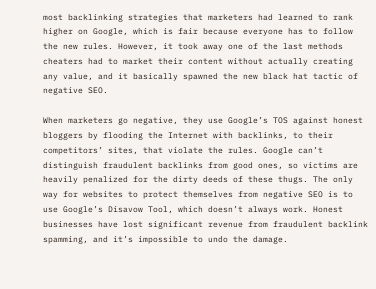most backlinking strategies that marketers had learned to rank higher on Google, which is fair because everyone has to follow the new rules. However, it took away one of the last methods cheaters had to market their content without actually creating any value, and it basically spawned the new black hat tactic of negative SEO.

When marketers go negative, they use Google’s TOS against honest bloggers by flooding the Internet with backlinks, to their competitors’ sites, that violate the rules. Google can’t distinguish fraudulent backlinks from good ones, so victims are heavily penalized for the dirty deeds of these thugs. The only way for websites to protect themselves from negative SEO is to use Google’s Disavow Tool, which doesn’t always work. Honest businesses have lost significant revenue from fraudulent backlink spamming, and it’s impossible to undo the damage.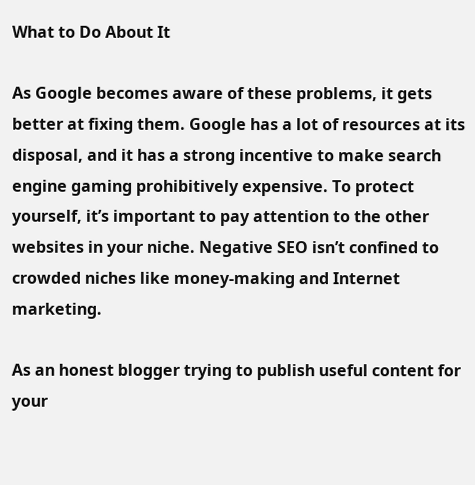What to Do About It

As Google becomes aware of these problems, it gets better at fixing them. Google has a lot of resources at its disposal, and it has a strong incentive to make search engine gaming prohibitively expensive. To protect yourself, it’s important to pay attention to the other websites in your niche. Negative SEO isn’t confined to crowded niches like money-making and Internet marketing.

As an honest blogger trying to publish useful content for your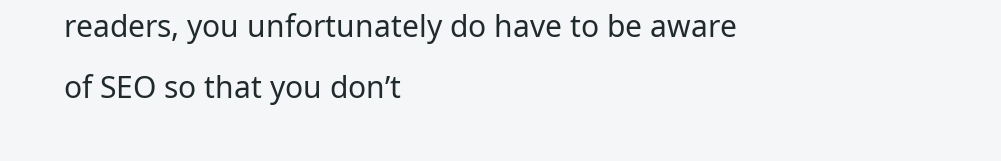readers, you unfortunately do have to be aware of SEO so that you don’t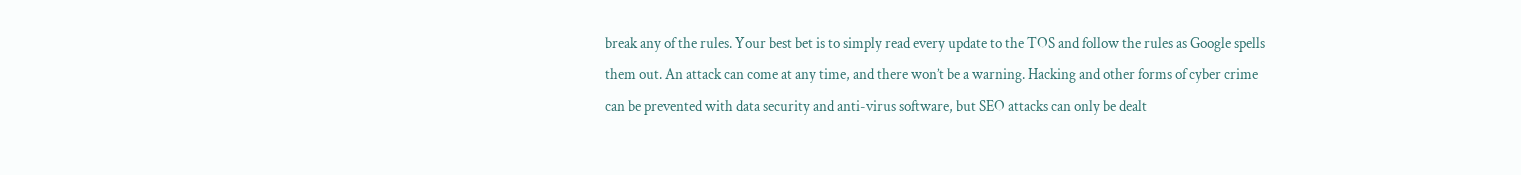break any of the rules. Your best bet is to simply read every update to the TOS and follow the rules as Google spells them out. An attack can come at any time, and there won’t be a warning. Hacking and other forms of cyber crime can be prevented with data security and anti-virus software, but SEO attacks can only be dealt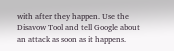with after they happen. Use the Disavow Tool and tell Google about an attack as soon as it happens.